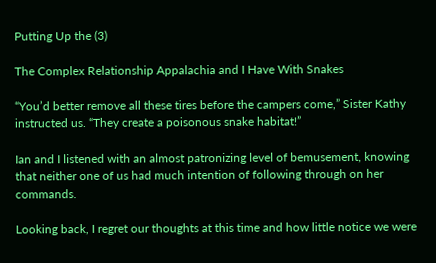Putting Up the (3)

The Complex Relationship Appalachia and I Have With Snakes

“You’d better remove all these tires before the campers come,” Sister Kathy instructed us. “They create a poisonous snake habitat!”

Ian and I listened with an almost patronizing level of bemusement, knowing that neither one of us had much intention of following through on her commands.

Looking back, I regret our thoughts at this time and how little notice we were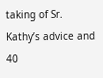taking of Sr. Kathy’s advice and 40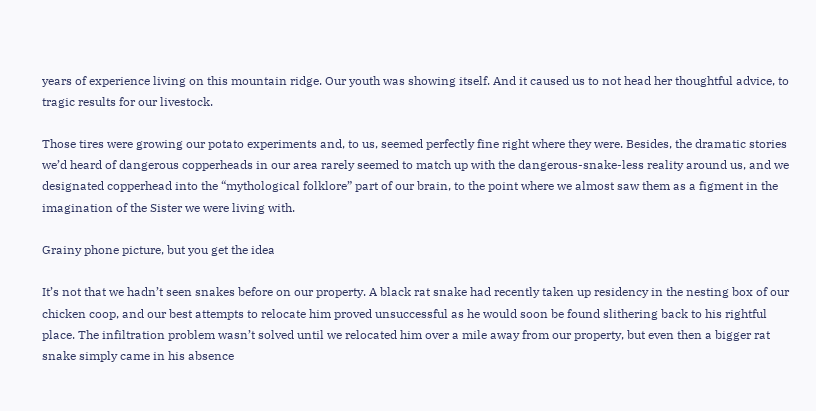years of experience living on this mountain ridge. Our youth was showing itself. And it caused us to not head her thoughtful advice, to tragic results for our livestock.

Those tires were growing our potato experiments and, to us, seemed perfectly fine right where they were. Besides, the dramatic stories we’d heard of dangerous copperheads in our area rarely seemed to match up with the dangerous-snake-less reality around us, and we designated copperhead into the “mythological folklore” part of our brain, to the point where we almost saw them as a figment in the imagination of the Sister we were living with.

Grainy phone picture, but you get the idea

It’s not that we hadn’t seen snakes before on our property. A black rat snake had recently taken up residency in the nesting box of our chicken coop, and our best attempts to relocate him proved unsuccessful as he would soon be found slithering back to his rightful place. The infiltration problem wasn’t solved until we relocated him over a mile away from our property, but even then a bigger rat snake simply came in his absence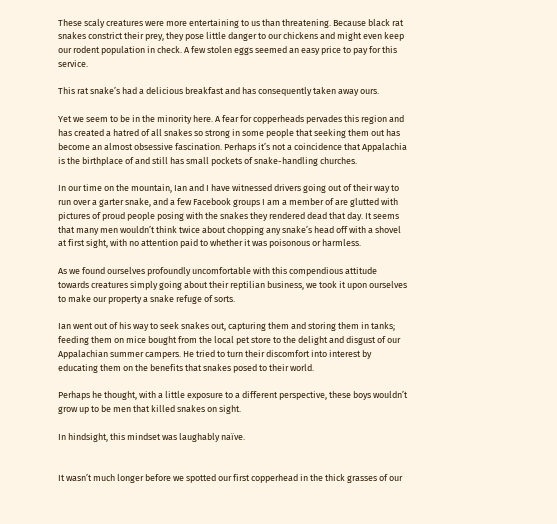These scaly creatures were more entertaining to us than threatening. Because black rat snakes constrict their prey, they pose little danger to our chickens and might even keep our rodent population in check. A few stolen eggs seemed an easy price to pay for this service.

This rat snake’s had a delicious breakfast and has consequently taken away ours.

Yet we seem to be in the minority here. A fear for copperheads pervades this region and has created a hatred of all snakes so strong in some people that seeking them out has become an almost obsessive fascination. Perhaps it’s not a coincidence that Appalachia is the birthplace of and still has small pockets of snake-handling churches.

In our time on the mountain, Ian and I have witnessed drivers going out of their way to run over a garter snake, and a few Facebook groups I am a member of are glutted with pictures of proud people posing with the snakes they rendered dead that day. It seems that many men wouldn’t think twice about chopping any snake’s head off with a shovel at first sight, with no attention paid to whether it was poisonous or harmless.

As we found ourselves profoundly uncomfortable with this compendious attitude towards creatures simply going about their reptilian business, we took it upon ourselves to make our property a snake refuge of sorts.

Ian went out of his way to seek snakes out, capturing them and storing them in tanks; feeding them on mice bought from the local pet store to the delight and disgust of our Appalachian summer campers. He tried to turn their discomfort into interest by educating them on the benefits that snakes posed to their world.

Perhaps he thought, with a little exposure to a different perspective, these boys wouldn’t grow up to be men that killed snakes on sight.

In hindsight, this mindset was laughably naïve.


It wasn’t much longer before we spotted our first copperhead in the thick grasses of our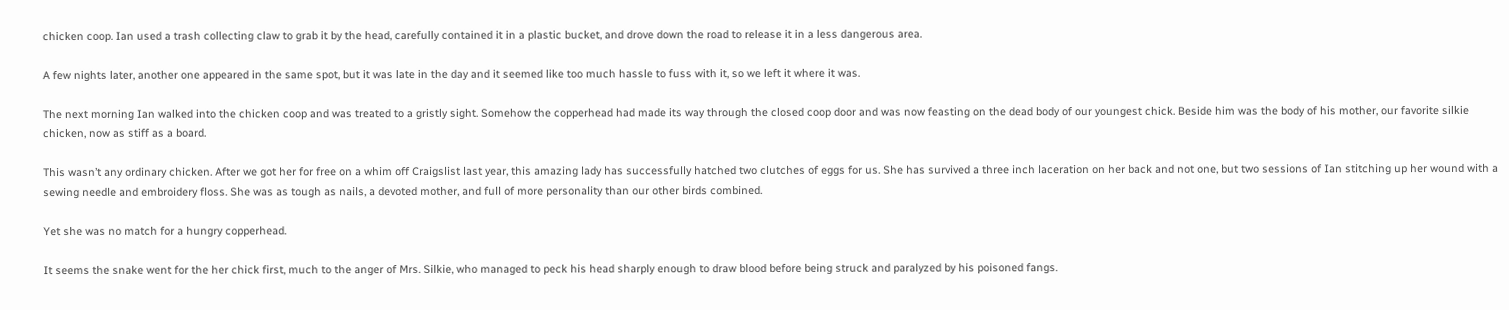chicken coop. Ian used a trash collecting claw to grab it by the head, carefully contained it in a plastic bucket, and drove down the road to release it in a less dangerous area.

A few nights later, another one appeared in the same spot, but it was late in the day and it seemed like too much hassle to fuss with it, so we left it where it was.

The next morning Ian walked into the chicken coop and was treated to a gristly sight. Somehow the copperhead had made its way through the closed coop door and was now feasting on the dead body of our youngest chick. Beside him was the body of his mother, our favorite silkie chicken, now as stiff as a board.

This wasn’t any ordinary chicken. After we got her for free on a whim off Craigslist last year, this amazing lady has successfully hatched two clutches of eggs for us. She has survived a three inch laceration on her back and not one, but two sessions of Ian stitching up her wound with a sewing needle and embroidery floss. She was as tough as nails, a devoted mother, and full of more personality than our other birds combined.

Yet she was no match for a hungry copperhead.

It seems the snake went for the her chick first, much to the anger of Mrs. Silkie, who managed to peck his head sharply enough to draw blood before being struck and paralyzed by his poisoned fangs.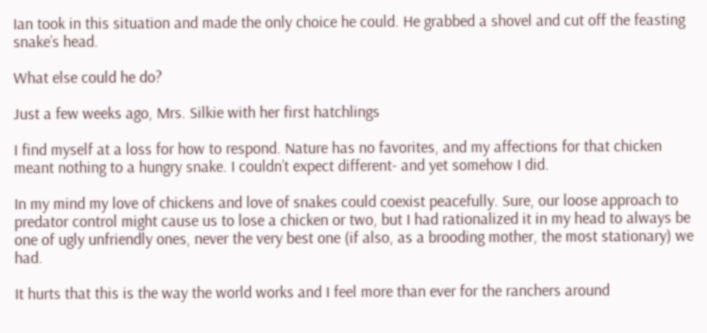Ian took in this situation and made the only choice he could. He grabbed a shovel and cut off the feasting snake’s head.

What else could he do?

Just a few weeks ago, Mrs. Silkie with her first hatchlings

I find myself at a loss for how to respond. Nature has no favorites, and my affections for that chicken meant nothing to a hungry snake. I couldn’t expect different- and yet somehow I did.

In my mind my love of chickens and love of snakes could coexist peacefully. Sure, our loose approach to predator control might cause us to lose a chicken or two, but I had rationalized it in my head to always be one of ugly unfriendly ones, never the very best one (if also, as a brooding mother, the most stationary) we had.

It hurts that this is the way the world works and I feel more than ever for the ranchers around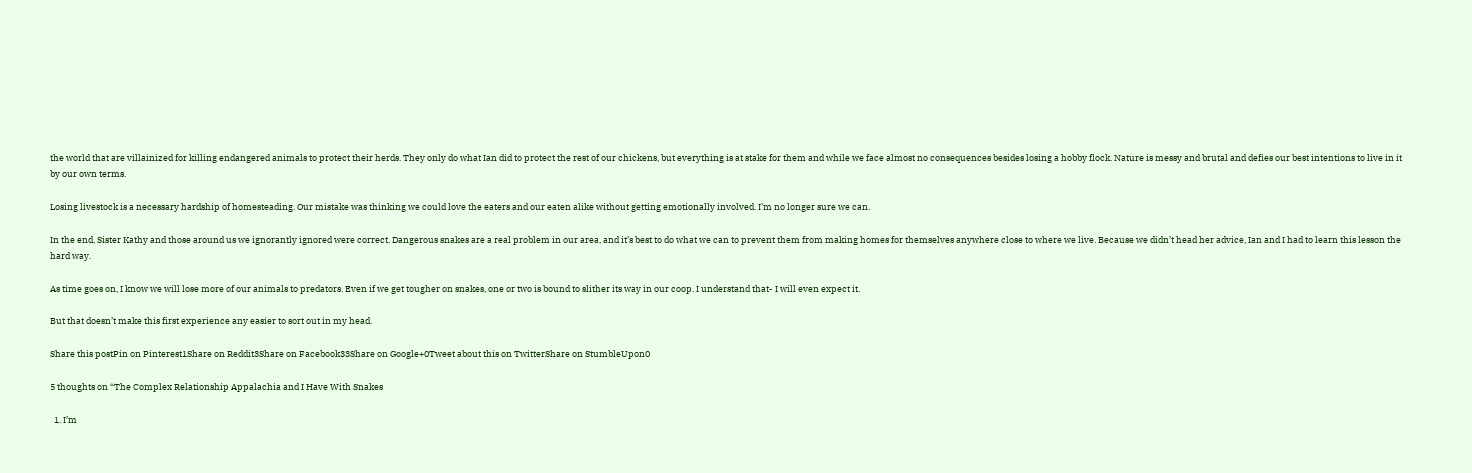the world that are villainized for killing endangered animals to protect their herds. They only do what Ian did to protect the rest of our chickens, but everything is at stake for them and while we face almost no consequences besides losing a hobby flock. Nature is messy and brutal and defies our best intentions to live in it by our own terms.

Losing livestock is a necessary hardship of homesteading. Our mistake was thinking we could love the eaters and our eaten alike without getting emotionally involved. I’m no longer sure we can.

In the end, Sister Kathy and those around us we ignorantly ignored were correct. Dangerous snakes are a real problem in our area, and it’s best to do what we can to prevent them from making homes for themselves anywhere close to where we live. Because we didn’t head her advice, Ian and I had to learn this lesson the hard way.

As time goes on, I know we will lose more of our animals to predators. Even if we get tougher on snakes, one or two is bound to slither its way in our coop. I understand that- I will even expect it.

But that doesn’t make this first experience any easier to sort out in my head.

Share this postPin on Pinterest1Share on Reddit3Share on Facebook33Share on Google+0Tweet about this on TwitterShare on StumbleUpon0

5 thoughts on “The Complex Relationship Appalachia and I Have With Snakes

  1. I’m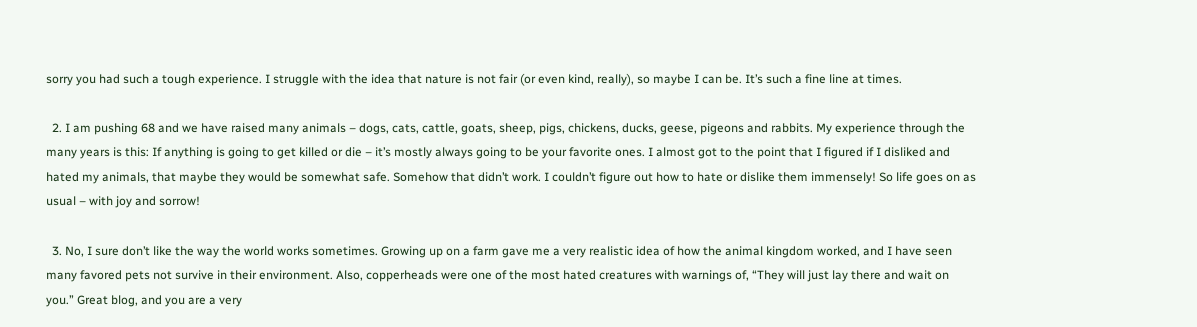sorry you had such a tough experience. I struggle with the idea that nature is not fair (or even kind, really), so maybe I can be. It’s such a fine line at times.

  2. I am pushing 68 and we have raised many animals – dogs, cats, cattle, goats, sheep, pigs, chickens, ducks, geese, pigeons and rabbits. My experience through the many years is this: If anything is going to get killed or die – it’s mostly always going to be your favorite ones. I almost got to the point that I figured if I disliked and hated my animals, that maybe they would be somewhat safe. Somehow that didn’t work. I couldn’t figure out how to hate or dislike them immensely! So life goes on as usual – with joy and sorrow!

  3. No, I sure don’t like the way the world works sometimes. Growing up on a farm gave me a very realistic idea of how the animal kingdom worked, and I have seen many favored pets not survive in their environment. Also, copperheads were one of the most hated creatures with warnings of, “They will just lay there and wait on you.” Great blog, and you are a very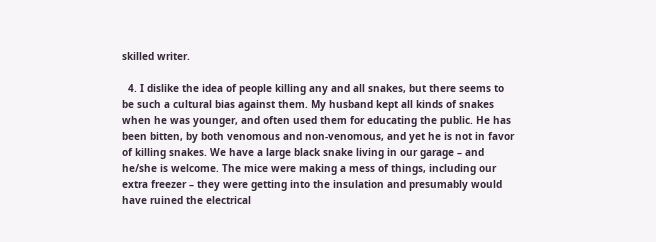skilled writer.

  4. I dislike the idea of people killing any and all snakes, but there seems to be such a cultural bias against them. My husband kept all kinds of snakes when he was younger, and often used them for educating the public. He has been bitten, by both venomous and non-venomous, and yet he is not in favor of killing snakes. We have a large black snake living in our garage – and he/she is welcome. The mice were making a mess of things, including our extra freezer – they were getting into the insulation and presumably would have ruined the electrical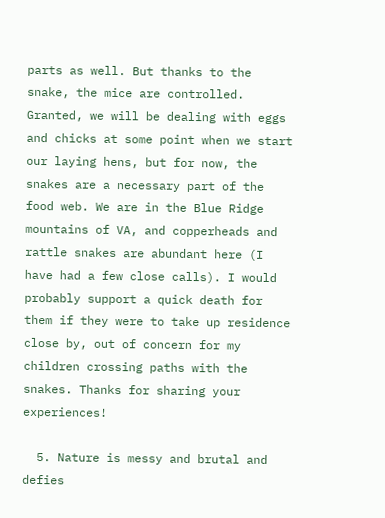parts as well. But thanks to the snake, the mice are controlled. Granted, we will be dealing with eggs and chicks at some point when we start our laying hens, but for now, the snakes are a necessary part of the food web. We are in the Blue Ridge mountains of VA, and copperheads and rattle snakes are abundant here (I have had a few close calls). I would probably support a quick death for them if they were to take up residence close by, out of concern for my children crossing paths with the snakes. Thanks for sharing your experiences!

  5. Nature is messy and brutal and defies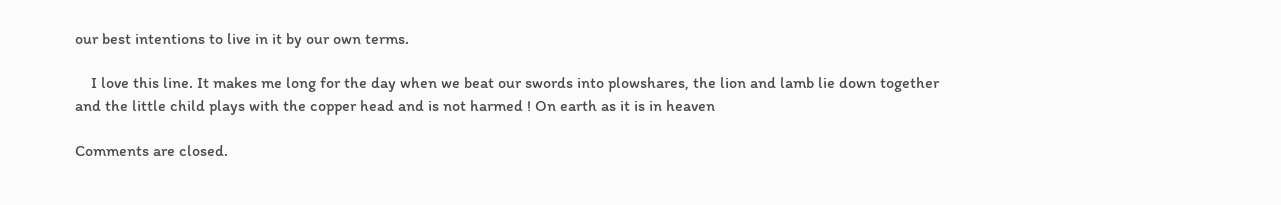our best intentions to live in it by our own terms.

    I love this line. It makes me long for the day when we beat our swords into plowshares, the lion and lamb lie down together and the little child plays with the copper head and is not harmed ! On earth as it is in heaven

Comments are closed.